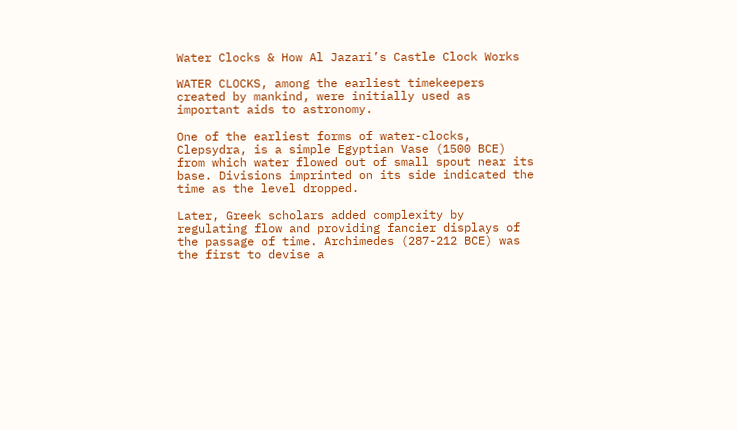Water Clocks & How Al Jazari’s Castle Clock Works

WATER CLOCKS, among the earliest timekeepers created by mankind, were initially used as important aids to astronomy.

One of the earliest forms of water-clocks, Clepsydra, is a simple Egyptian Vase (1500 BCE) from which water flowed out of small spout near its base. Divisions imprinted on its side indicated the time as the level dropped.

Later, Greek scholars added complexity by regulating flow and providing fancier displays of the passage of time. Archimedes (287-212 BCE) was the first to devise a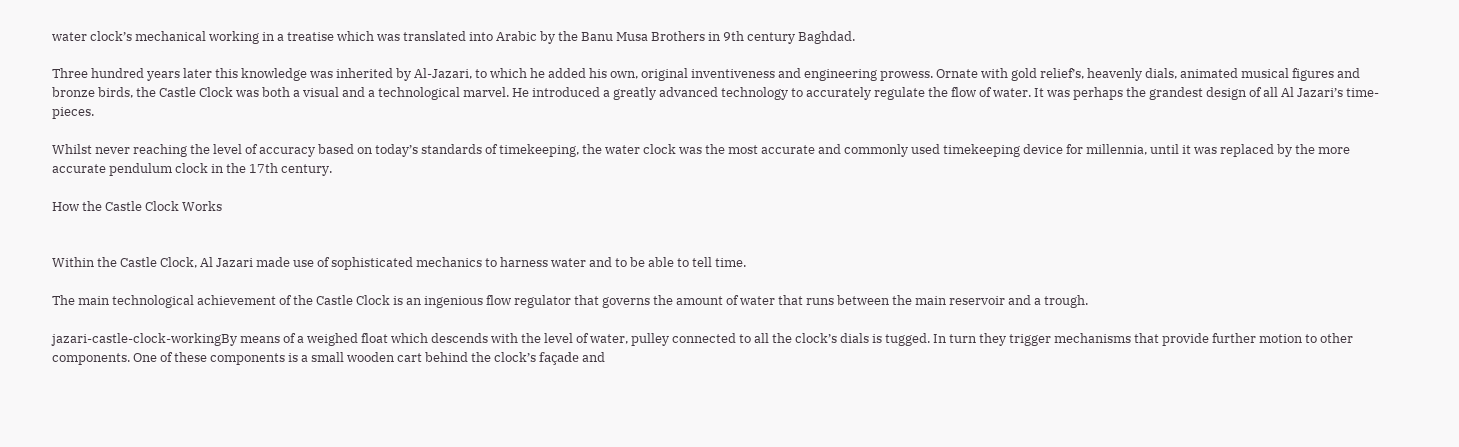water clock’s mechanical working in a treatise which was translated into Arabic by the Banu Musa Brothers in 9th century Baghdad.

Three hundred years later this knowledge was inherited by Al-Jazari, to which he added his own, original inventiveness and engineering prowess. Ornate with gold relief’s, heavenly dials, animated musical figures and bronze birds, the Castle Clock was both a visual and a technological marvel. He introduced a greatly advanced technology to accurately regulate the flow of water. It was perhaps the grandest design of all Al Jazari’s time-pieces.

Whilst never reaching the level of accuracy based on today’s standards of timekeeping, the water clock was the most accurate and commonly used timekeeping device for millennia, until it was replaced by the more accurate pendulum clock in the 17th century.

How the Castle Clock Works


Within the Castle Clock, Al Jazari made use of sophisticated mechanics to harness water and to be able to tell time.

The main technological achievement of the Castle Clock is an ingenious flow regulator that governs the amount of water that runs between the main reservoir and a trough.

jazari-castle-clock-workingBy means of a weighed float which descends with the level of water, pulley connected to all the clock’s dials is tugged. In turn they trigger mechanisms that provide further motion to other components. One of these components is a small wooden cart behind the clock’s façade and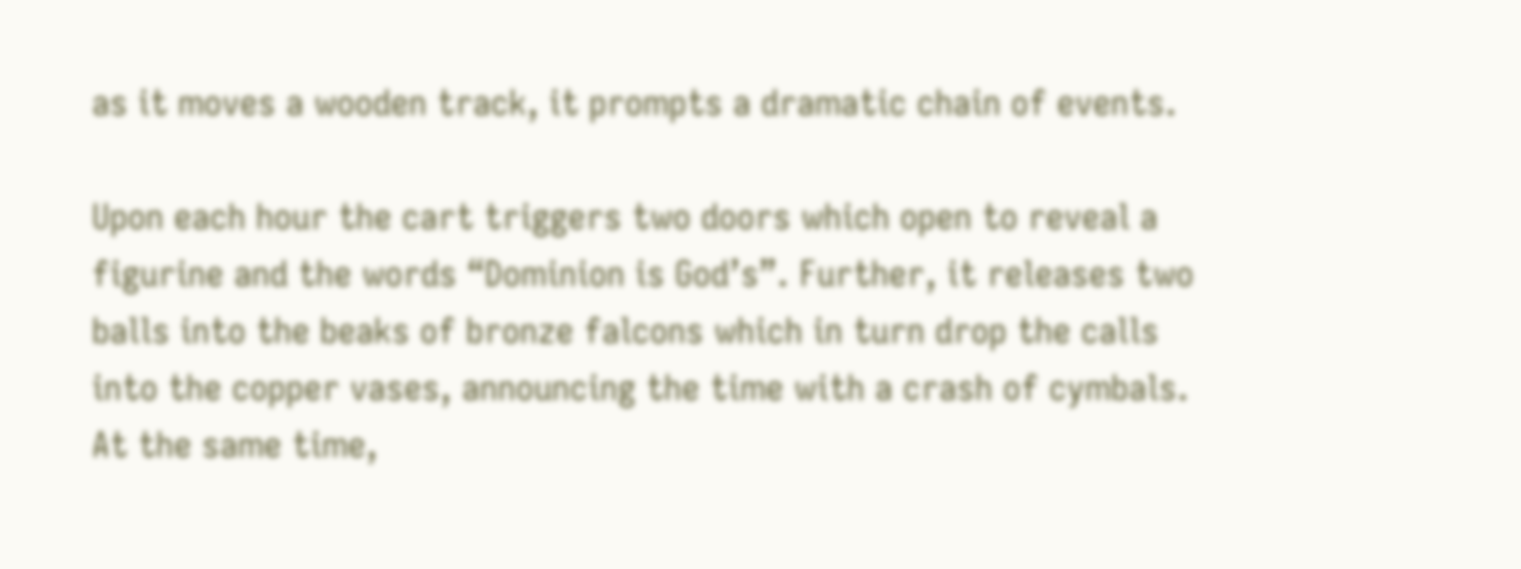as it moves a wooden track, it prompts a dramatic chain of events.

Upon each hour the cart triggers two doors which open to reveal a figurine and the words “Dominion is God’s”. Further, it releases two balls into the beaks of bronze falcons which in turn drop the calls into the copper vases, announcing the time with a crash of cymbals. At the same time,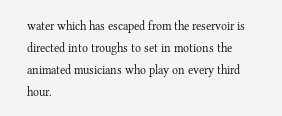water which has escaped from the reservoir is directed into troughs to set in motions the animated musicians who play on every third hour.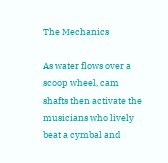The Mechanics

As water flows over a scoop wheel, cam shafts then activate the musicians who lively beat a cymbal and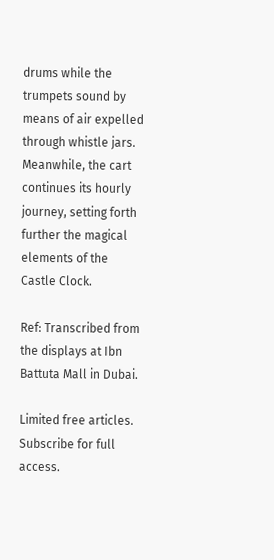drums while the trumpets sound by means of air expelled through whistle jars. Meanwhile, the cart continues its hourly journey, setting forth further the magical elements of the Castle Clock.

Ref: Transcribed from the displays at Ibn Battuta Mall in Dubai.

Limited free articles. Subscribe for full access.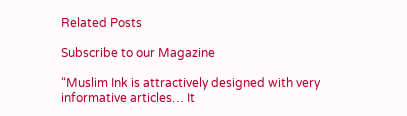Related Posts

Subscribe to our Magazine

“Muslim Ink is attractively designed with very informative articles… It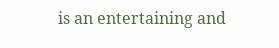is an entertaining and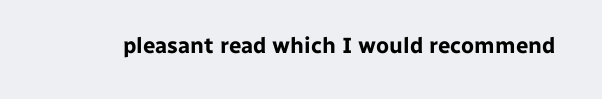pleasant read which I would recommend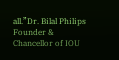all.”Dr. Bilal Philips
Founder & Chancellor of IOU